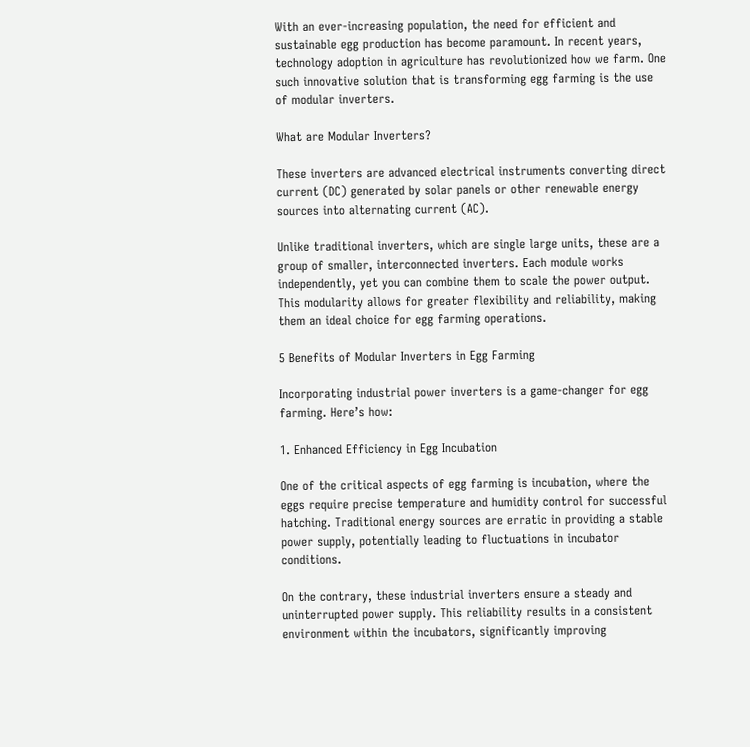With an ever-increasing population, the need for efficient and sustainable egg production has become paramount. In recent years, technology adoption in agriculture has revolutionized how we farm. One such innovative solution that is transforming egg farming is the use of modular inverters.

What are Modular Inverters?

These inverters are advanced electrical instruments converting direct current (DC) generated by solar panels or other renewable energy sources into alternating current (AC).

Unlike traditional inverters, which are single large units, these are a group of smaller, interconnected inverters. Each module works independently, yet you can combine them to scale the power output. This modularity allows for greater flexibility and reliability, making them an ideal choice for egg farming operations.

5 Benefits of Modular Inverters in Egg Farming

Incorporating industrial power inverters is a game-changer for egg farming. Here’s how:

1. Enhanced Efficiency in Egg Incubation

One of the critical aspects of egg farming is incubation, where the eggs require precise temperature and humidity control for successful hatching. Traditional energy sources are erratic in providing a stable power supply, potentially leading to fluctuations in incubator conditions.

On the contrary, these industrial inverters ensure a steady and uninterrupted power supply. This reliability results in a consistent environment within the incubators, significantly improving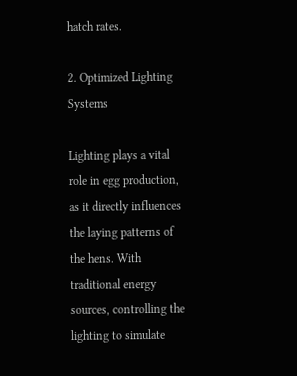hatch rates.

2. Optimized Lighting Systems

Lighting plays a vital role in egg production, as it directly influences the laying patterns of the hens. With traditional energy sources, controlling the lighting to simulate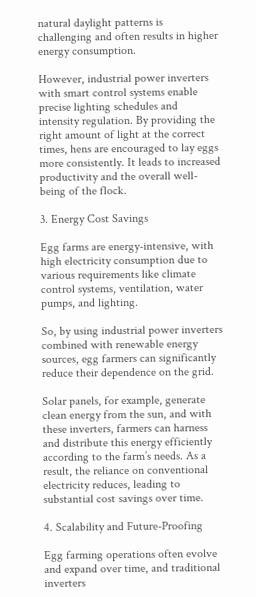natural daylight patterns is challenging and often results in higher energy consumption.

However, industrial power inverters with smart control systems enable precise lighting schedules and intensity regulation. By providing the right amount of light at the correct times, hens are encouraged to lay eggs more consistently. It leads to increased productivity and the overall well-being of the flock.

3. Energy Cost Savings

Egg farms are energy-intensive, with high electricity consumption due to various requirements like climate control systems, ventilation, water pumps, and lighting.

So, by using industrial power inverters combined with renewable energy sources, egg farmers can significantly reduce their dependence on the grid.

Solar panels, for example, generate clean energy from the sun, and with these inverters, farmers can harness and distribute this energy efficiently according to the farm’s needs. As a result, the reliance on conventional electricity reduces, leading to substantial cost savings over time.

4. Scalability and Future-Proofing

Egg farming operations often evolve and expand over time, and traditional inverters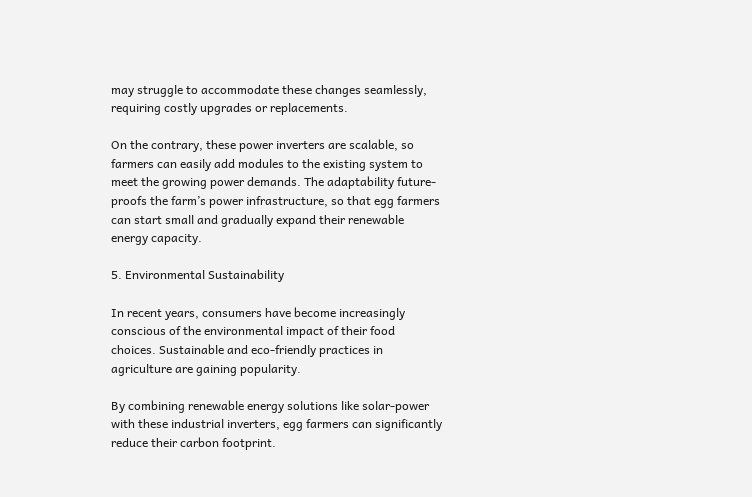may struggle to accommodate these changes seamlessly, requiring costly upgrades or replacements.

On the contrary, these power inverters are scalable, so farmers can easily add modules to the existing system to meet the growing power demands. The adaptability future-proofs the farm’s power infrastructure, so that egg farmers can start small and gradually expand their renewable energy capacity.

5. Environmental Sustainability

In recent years, consumers have become increasingly conscious of the environmental impact of their food choices. Sustainable and eco-friendly practices in agriculture are gaining popularity.

By combining renewable energy solutions like solar-power with these industrial inverters, egg farmers can significantly reduce their carbon footprint.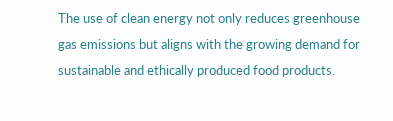The use of clean energy not only reduces greenhouse gas emissions but aligns with the growing demand for sustainable and ethically produced food products.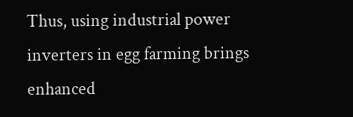Thus, using industrial power inverters in egg farming brings enhanced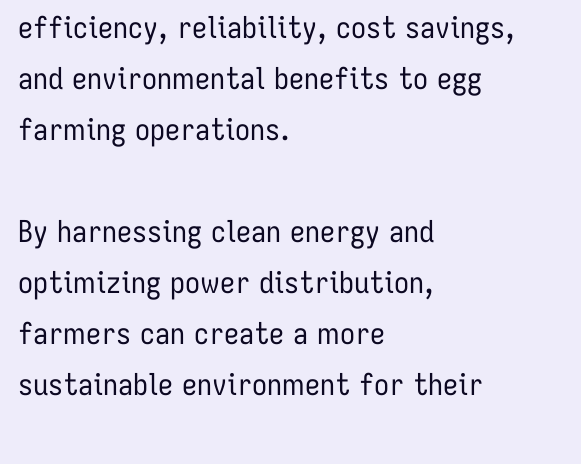efficiency, reliability, cost savings, and environmental benefits to egg farming operations.

By harnessing clean energy and optimizing power distribution, farmers can create a more sustainable environment for their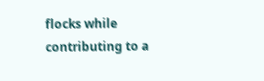flocks while contributing to a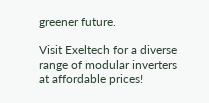greener future.

Visit Exeltech for a diverse range of modular inverters at affordable prices!